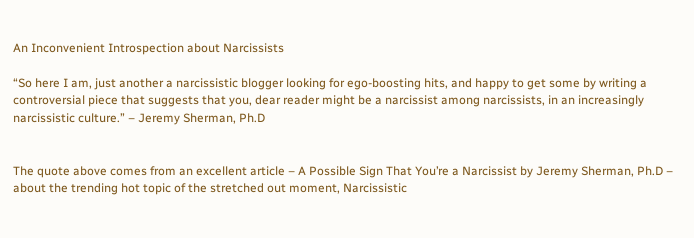An Inconvenient Introspection about Narcissists

“So here I am, just another a narcissistic blogger looking for ego-boosting hits, and happy to get some by writing a controversial piece that suggests that you, dear reader might be a narcissist among narcissists, in an increasingly narcissistic culture.” – Jeremy Sherman, Ph.D


The quote above comes from an excellent article – A Possible Sign That You’re a Narcissist by Jeremy Sherman, Ph.D –  about the trending hot topic of the stretched out moment, Narcissistic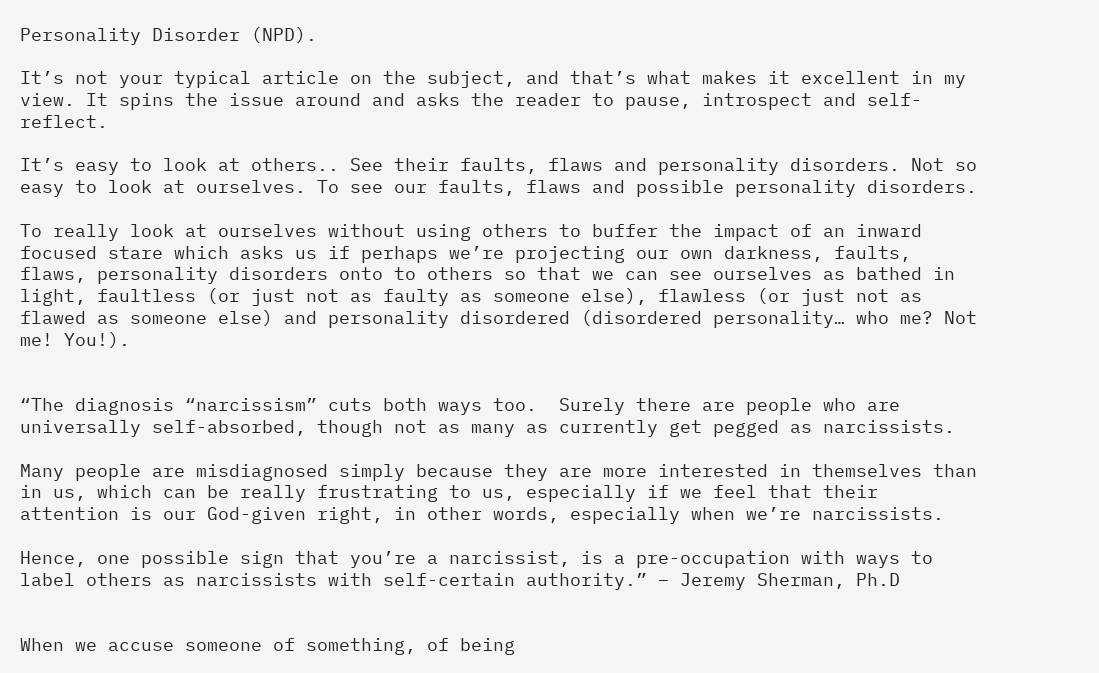Personality Disorder (NPD).

It’s not your typical article on the subject, and that’s what makes it excellent in my view. It spins the issue around and asks the reader to pause, introspect and self-reflect.

It’s easy to look at others.. See their faults, flaws and personality disorders. Not so easy to look at ourselves. To see our faults, flaws and possible personality disorders.

To really look at ourselves without using others to buffer the impact of an inward focused stare which asks us if perhaps we’re projecting our own darkness, faults, flaws, personality disorders onto to others so that we can see ourselves as bathed in light, faultless (or just not as faulty as someone else), flawless (or just not as flawed as someone else) and personality disordered (disordered personality… who me? Not me! You!).


“The diagnosis “narcissism” cuts both ways too.  Surely there are people who are universally self-absorbed, though not as many as currently get pegged as narcissists.

Many people are misdiagnosed simply because they are more interested in themselves than in us, which can be really frustrating to us, especially if we feel that their attention is our God-given right, in other words, especially when we’re narcissists.

Hence, one possible sign that you’re a narcissist, is a pre-occupation with ways to label others as narcissists with self-certain authority.” – Jeremy Sherman, Ph.D


When we accuse someone of something, of being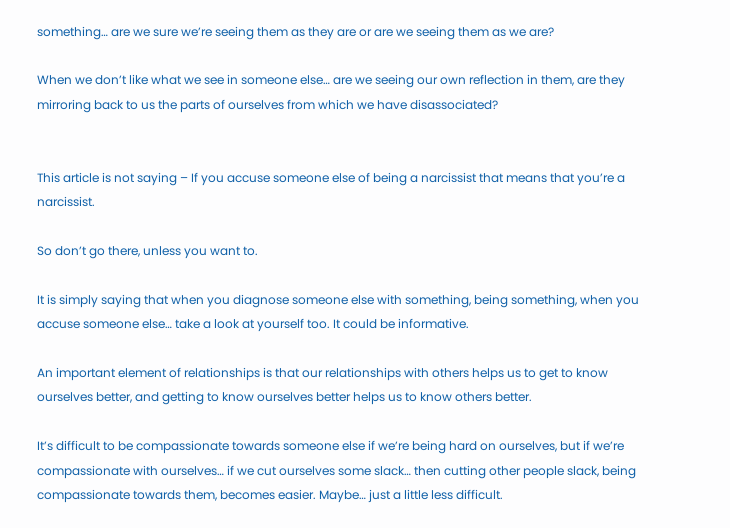something… are we sure we’re seeing them as they are or are we seeing them as we are?

When we don’t like what we see in someone else… are we seeing our own reflection in them, are they mirroring back to us the parts of ourselves from which we have disassociated?


This article is not saying – If you accuse someone else of being a narcissist that means that you’re a narcissist.

So don’t go there, unless you want to.

It is simply saying that when you diagnose someone else with something, being something, when you accuse someone else… take a look at yourself too. It could be informative.

An important element of relationships is that our relationships with others helps us to get to know ourselves better, and getting to know ourselves better helps us to know others better.

It’s difficult to be compassionate towards someone else if we’re being hard on ourselves, but if we’re compassionate with ourselves… if we cut ourselves some slack… then cutting other people slack, being compassionate towards them, becomes easier. Maybe… just a little less difficult.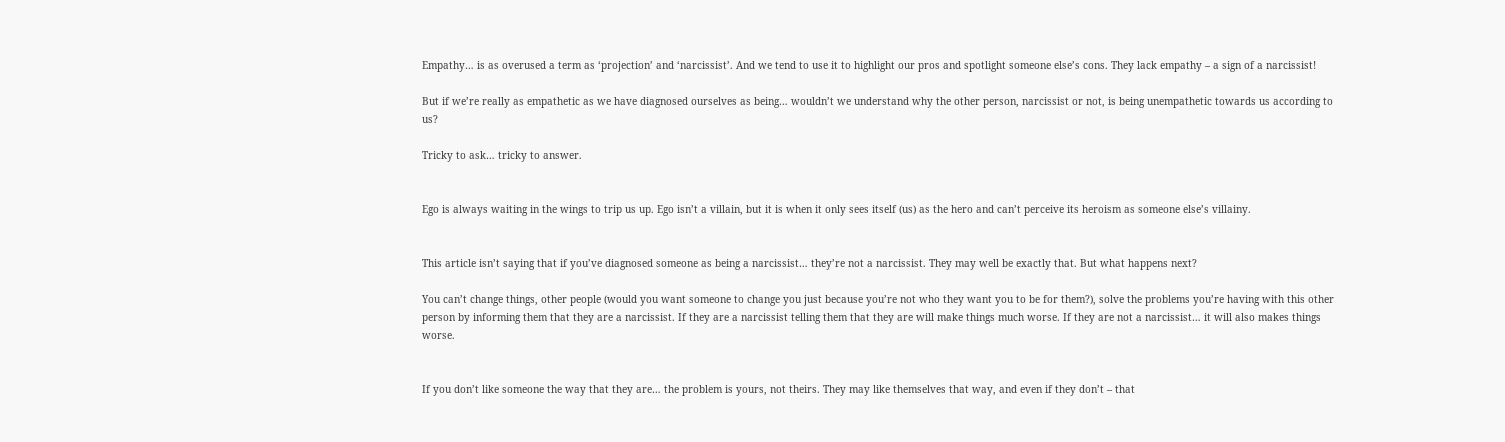Empathy… is as overused a term as ‘projection’ and ‘narcissist’. And we tend to use it to highlight our pros and spotlight someone else’s cons. They lack empathy – a sign of a narcissist!

But if we’re really as empathetic as we have diagnosed ourselves as being… wouldn’t we understand why the other person, narcissist or not, is being unempathetic towards us according to us?

Tricky to ask… tricky to answer.


Ego is always waiting in the wings to trip us up. Ego isn’t a villain, but it is when it only sees itself (us) as the hero and can’t perceive its heroism as someone else’s villainy.


This article isn’t saying that if you’ve diagnosed someone as being a narcissist… they’re not a narcissist. They may well be exactly that. But what happens next?

You can’t change things, other people (would you want someone to change you just because you’re not who they want you to be for them?), solve the problems you’re having with this other person by informing them that they are a narcissist. If they are a narcissist telling them that they are will make things much worse. If they are not a narcissist… it will also makes things worse.


If you don’t like someone the way that they are… the problem is yours, not theirs. They may like themselves that way, and even if they don’t – that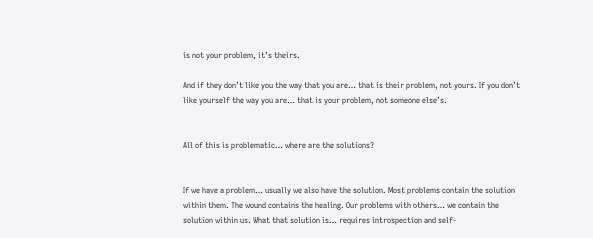is not your problem, it’s theirs.

And if they don’t like you the way that you are… that is their problem, not yours. If you don’t like yourself the way you are… that is your problem, not someone else’s.


All of this is problematic… where are the solutions?


If we have a problem… usually we also have the solution. Most problems contain the solution within them. The wound contains the healing. Our problems with others… we contain the solution within us. What that solution is… requires introspection and self-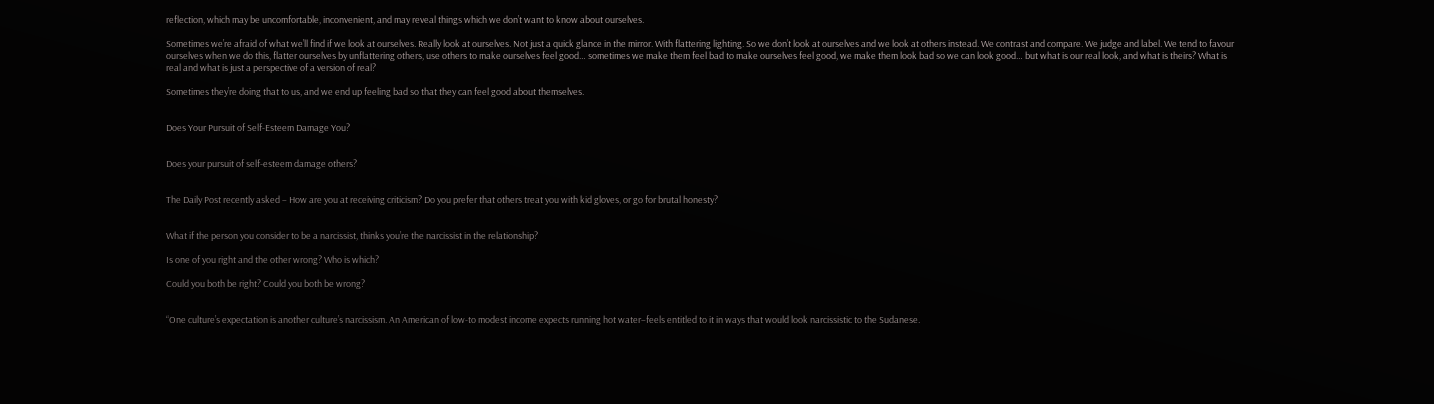reflection, which may be uncomfortable, inconvenient, and may reveal things which we don’t want to know about ourselves.

Sometimes we’re afraid of what we’ll find if we look at ourselves. Really look at ourselves. Not just a quick glance in the mirror. With flattering lighting. So we don’t look at ourselves and we look at others instead. We contrast and compare. We judge and label. We tend to favour ourselves when we do this, flatter ourselves by unflattering others, use others to make ourselves feel good… sometimes we make them feel bad to make ourselves feel good, we make them look bad so we can look good… but what is our real look, and what is theirs? What is real and what is just a perspective of a version of real?

Sometimes they’re doing that to us, and we end up feeling bad so that they can feel good about themselves.


Does Your Pursuit of Self-Esteem Damage You?


Does your pursuit of self-esteem damage others?


The Daily Post recently asked – How are you at receiving criticism? Do you prefer that others treat you with kid gloves, or go for brutal honesty?


What if the person you consider to be a narcissist, thinks you’re the narcissist in the relationship?

Is one of you right and the other wrong? Who is which?

Could you both be right? Could you both be wrong?


“One culture’s expectation is another culture’s narcissism. An American of low-to modest income expects running hot water–feels entitled to it in ways that would look narcissistic to the Sudanese.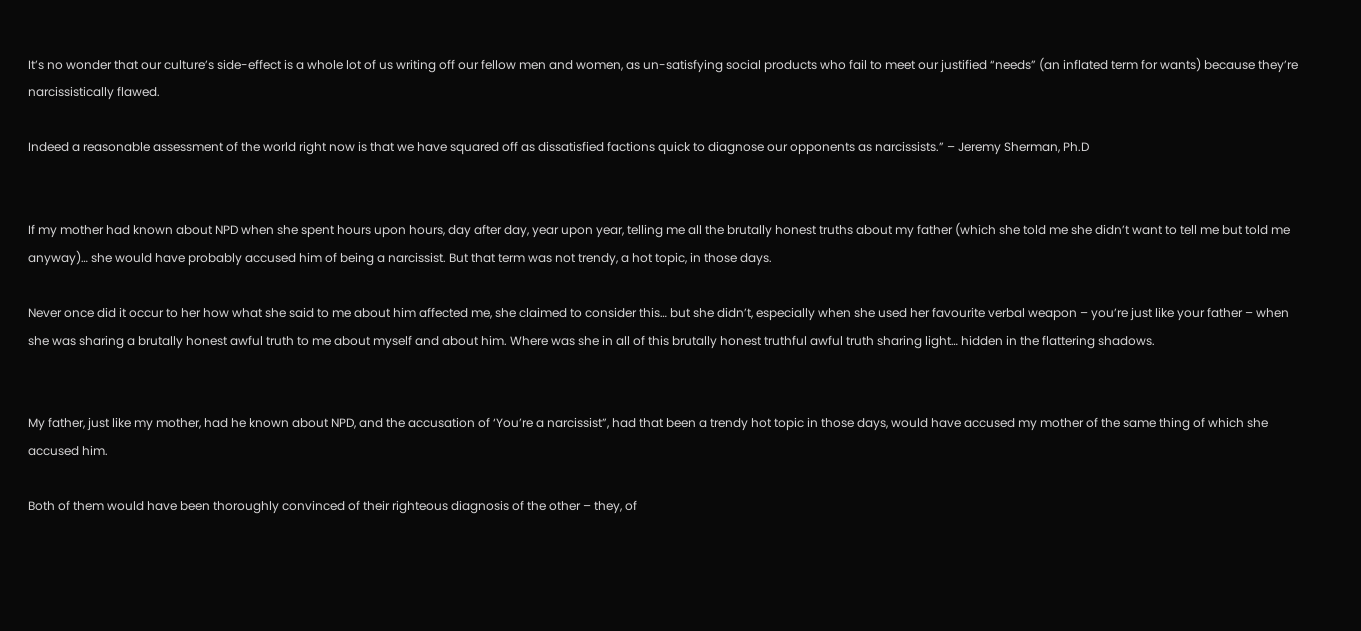It’s no wonder that our culture’s side-effect is a whole lot of us writing off our fellow men and women, as un-satisfying social products who fail to meet our justified “needs” (an inflated term for wants) because they’re narcissistically flawed.

Indeed a reasonable assessment of the world right now is that we have squared off as dissatisfied factions quick to diagnose our opponents as narcissists.” – Jeremy Sherman, Ph.D


If my mother had known about NPD when she spent hours upon hours, day after day, year upon year, telling me all the brutally honest truths about my father (which she told me she didn’t want to tell me but told me anyway)… she would have probably accused him of being a narcissist. But that term was not trendy, a hot topic, in those days.

Never once did it occur to her how what she said to me about him affected me, she claimed to consider this… but she didn’t, especially when she used her favourite verbal weapon – you’re just like your father – when she was sharing a brutally honest awful truth to me about myself and about him. Where was she in all of this brutally honest truthful awful truth sharing light… hidden in the flattering shadows.


My father, just like my mother, had he known about NPD, and the accusation of ‘You’re a narcissist”, had that been a trendy hot topic in those days, would have accused my mother of the same thing of which she accused him.

Both of them would have been thoroughly convinced of their righteous diagnosis of the other – they, of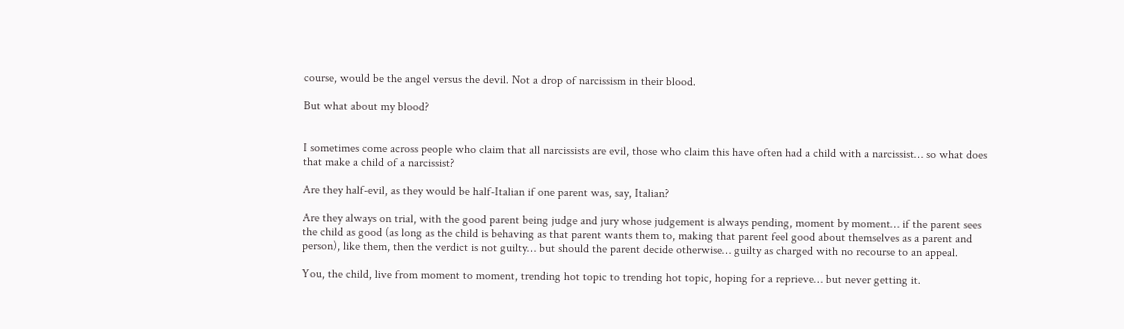course, would be the angel versus the devil. Not a drop of narcissism in their blood.

But what about my blood?


I sometimes come across people who claim that all narcissists are evil, those who claim this have often had a child with a narcissist… so what does that make a child of a narcissist?

Are they half-evil, as they would be half-Italian if one parent was, say, Italian?

Are they always on trial, with the good parent being judge and jury whose judgement is always pending, moment by moment… if the parent sees the child as good (as long as the child is behaving as that parent wants them to, making that parent feel good about themselves as a parent and person), like them, then the verdict is not guilty… but should the parent decide otherwise… guilty as charged with no recourse to an appeal.

You, the child, live from moment to moment, trending hot topic to trending hot topic, hoping for a reprieve… but never getting it.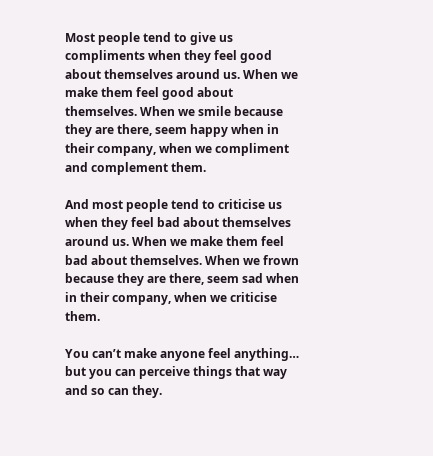Most people tend to give us compliments when they feel good about themselves around us. When we make them feel good about themselves. When we smile because they are there, seem happy when in their company, when we compliment and complement them.

And most people tend to criticise us when they feel bad about themselves around us. When we make them feel bad about themselves. When we frown because they are there, seem sad when in their company, when we criticise them.

You can’t make anyone feel anything… but you can perceive things that way and so can they.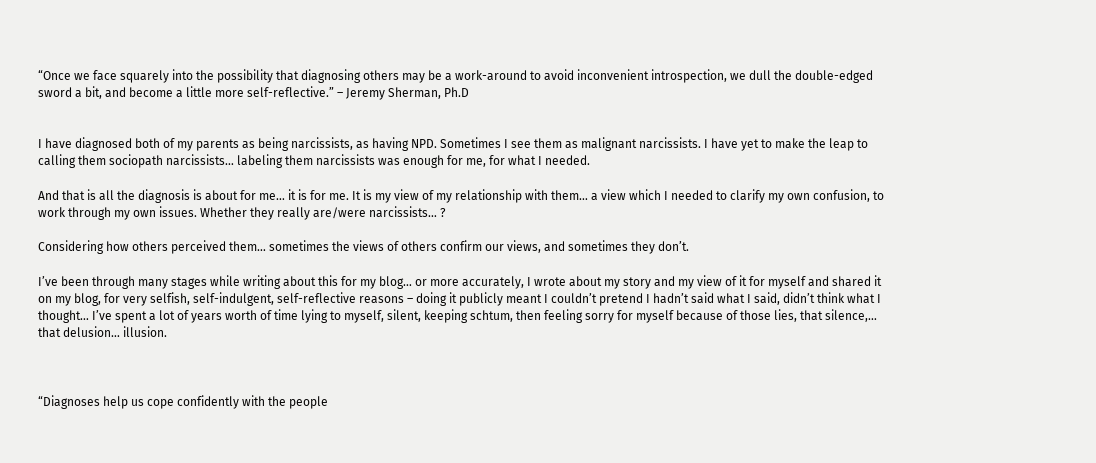“Once we face squarely into the possibility that diagnosing others may be a work-around to avoid inconvenient introspection, we dull the double-edged sword a bit, and become a little more self-reflective.” – Jeremy Sherman, Ph.D


I have diagnosed both of my parents as being narcissists, as having NPD. Sometimes I see them as malignant narcissists. I have yet to make the leap to calling them sociopath narcissists… labeling them narcissists was enough for me, for what I needed.

And that is all the diagnosis is about for me… it is for me. It is my view of my relationship with them… a view which I needed to clarify my own confusion, to work through my own issues. Whether they really are/were narcissists… ?

Considering how others perceived them… sometimes the views of others confirm our views, and sometimes they don’t.

I’ve been through many stages while writing about this for my blog… or more accurately, I wrote about my story and my view of it for myself and shared it on my blog, for very selfish, self-indulgent, self-reflective reasons – doing it publicly meant I couldn’t pretend I hadn’t said what I said, didn’t think what I thought… I’ve spent a lot of years worth of time lying to myself, silent, keeping schtum, then feeling sorry for myself because of those lies, that silence,… that delusion… illusion.



“Diagnoses help us cope confidently with the people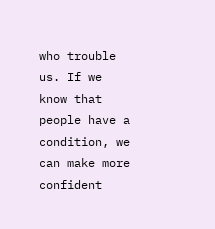who trouble us. If we know that people have a condition, we can make more confident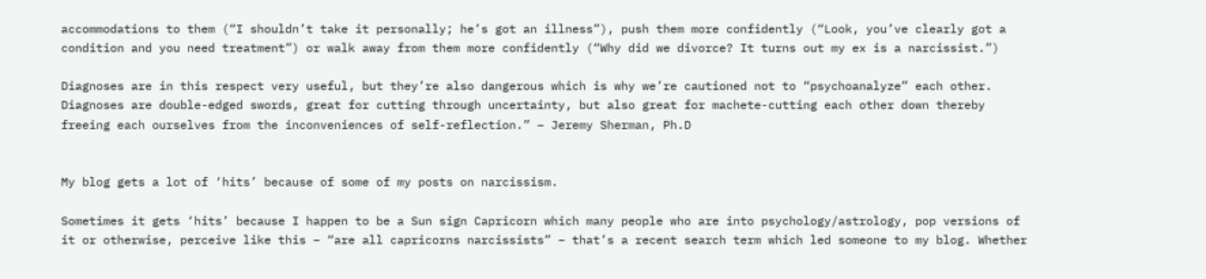accommodations to them (“I shouldn’t take it personally; he’s got an illness”), push them more confidently (“Look, you’ve clearly got a condition and you need treatment”) or walk away from them more confidently (“Why did we divorce? It turns out my ex is a narcissist.”)

Diagnoses are in this respect very useful, but they’re also dangerous which is why we’re cautioned not to “psychoanalyze” each other. Diagnoses are double-edged swords, great for cutting through uncertainty, but also great for machete-cutting each other down thereby freeing each ourselves from the inconveniences of self-reflection.” – Jeremy Sherman, Ph.D


My blog gets a lot of ‘hits’ because of some of my posts on narcissism.

Sometimes it gets ‘hits’ because I happen to be a Sun sign Capricorn which many people who are into psychology/astrology, pop versions of it or otherwise, perceive like this – “are all capricorns narcissists” – that’s a recent search term which led someone to my blog. Whether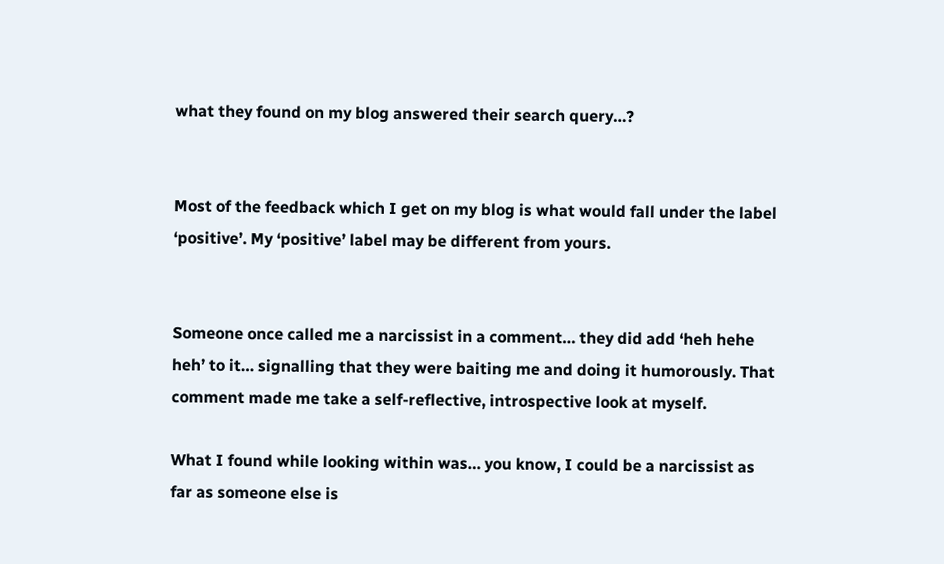what they found on my blog answered their search query…?


Most of the feedback which I get on my blog is what would fall under the label ‘positive’. My ‘positive’ label may be different from yours.


Someone once called me a narcissist in a comment… they did add ‘heh hehe heh’ to it… signalling that they were baiting me and doing it humorously. That comment made me take a self-reflective, introspective look at myself.

What I found while looking within was… you know, I could be a narcissist as far as someone else is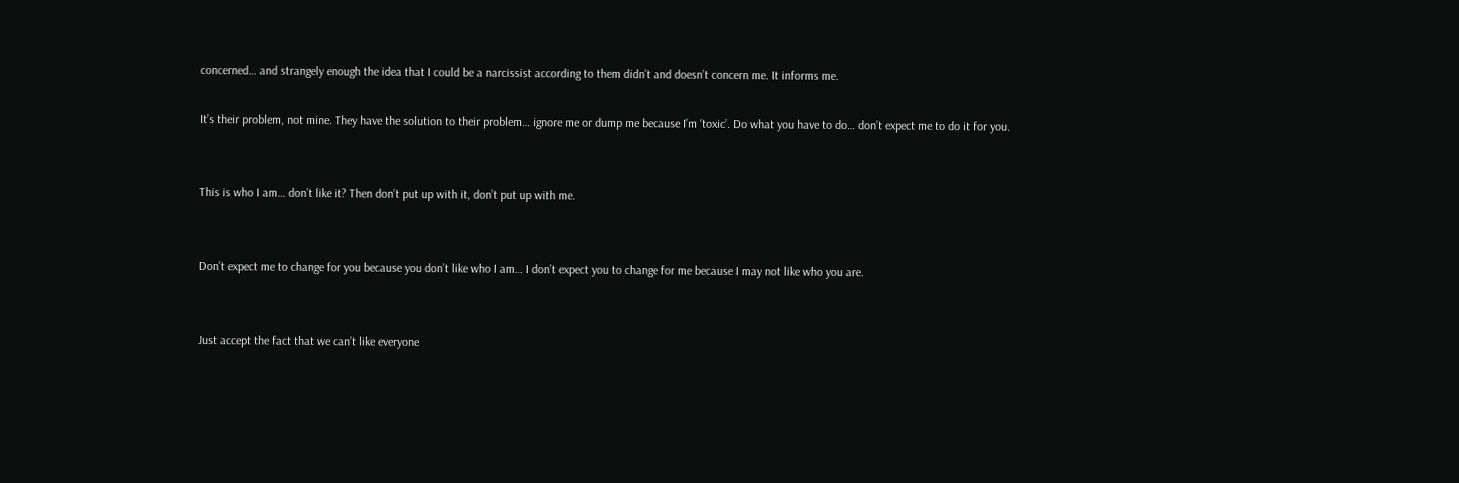concerned… and strangely enough the idea that I could be a narcissist according to them didn’t and doesn’t concern me. It informs me.

It’s their problem, not mine. They have the solution to their problem… ignore me or dump me because I’m ‘toxic’. Do what you have to do… don’t expect me to do it for you.


This is who I am… don’t like it? Then don’t put up with it, don’t put up with me.


Don’t expect me to change for you because you don’t like who I am… I don’t expect you to change for me because I may not like who you are.


Just accept the fact that we can’t like everyone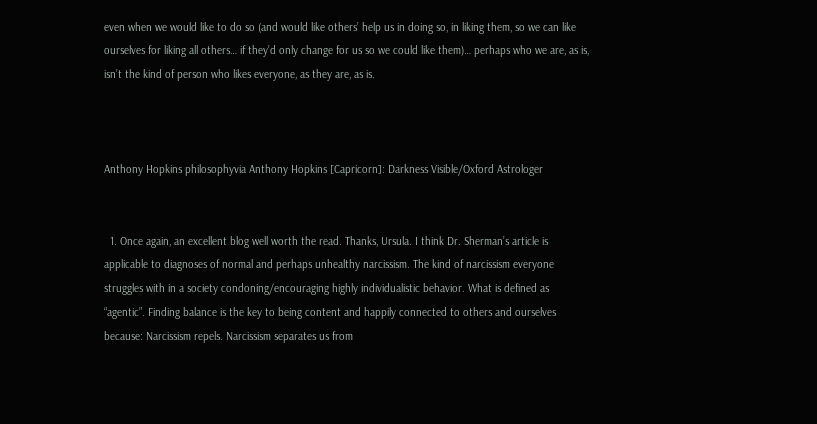even when we would like to do so (and would like others’ help us in doing so, in liking them, so we can like ourselves for liking all others… if they’d only change for us so we could like them)… perhaps who we are, as is, isn’t the kind of person who likes everyone, as they are, as is.



Anthony Hopkins philosophyvia Anthony Hopkins [Capricorn]: Darkness Visible/Oxford Astrologer


  1. Once again, an excellent blog well worth the read. Thanks, Ursula. I think Dr. Sherman’s article is applicable to diagnoses of normal and perhaps unhealthy narcissism. The kind of narcissism everyone struggles with in a society condoning/encouraging highly individualistic behavior. What is defined as “agentic”. Finding balance is the key to being content and happily connected to others and ourselves because: Narcissism repels. Narcissism separates us from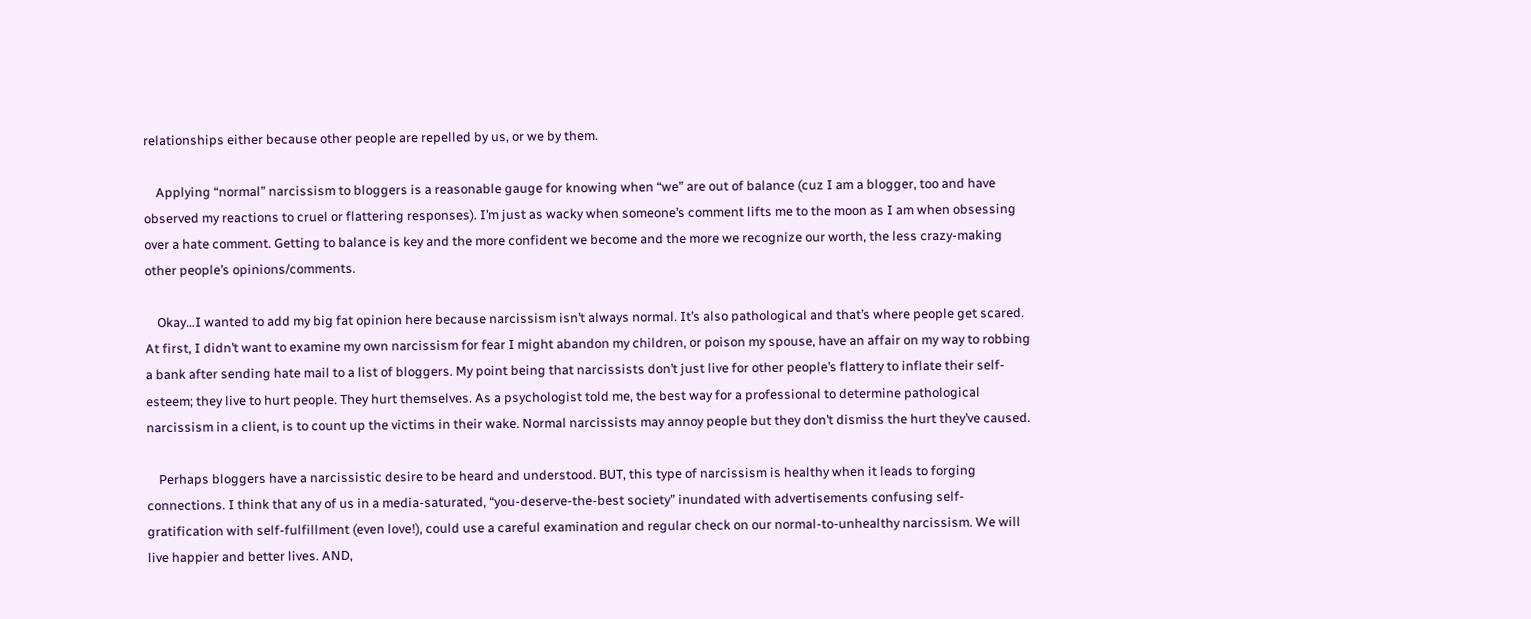relationships either because other people are repelled by us, or we by them.

    Applying “normal” narcissism to bloggers is a reasonable gauge for knowing when “we” are out of balance (cuz I am a blogger, too and have observed my reactions to cruel or flattering responses). I’m just as wacky when someone’s comment lifts me to the moon as I am when obsessing over a hate comment. Getting to balance is key and the more confident we become and the more we recognize our worth, the less crazy-making other people’s opinions/comments.

    Okay…I wanted to add my big fat opinion here because narcissism isn’t always normal. It’s also pathological and that’s where people get scared. At first, I didn’t want to examine my own narcissism for fear I might abandon my children, or poison my spouse, have an affair on my way to robbing a bank after sending hate mail to a list of bloggers. My point being that narcissists don’t just live for other people’s flattery to inflate their self-esteem; they live to hurt people. They hurt themselves. As a psychologist told me, the best way for a professional to determine pathological narcissism in a client, is to count up the victims in their wake. Normal narcissists may annoy people but they don’t dismiss the hurt they’ve caused.

    Perhaps bloggers have a narcissistic desire to be heard and understood. BUT, this type of narcissism is healthy when it leads to forging connections. I think that any of us in a media-saturated, “you-deserve-the-best society” inundated with advertisements confusing self-gratification with self-fulfillment (even love!), could use a careful examination and regular check on our normal-to-unhealthy narcissism. We will live happier and better lives. AND,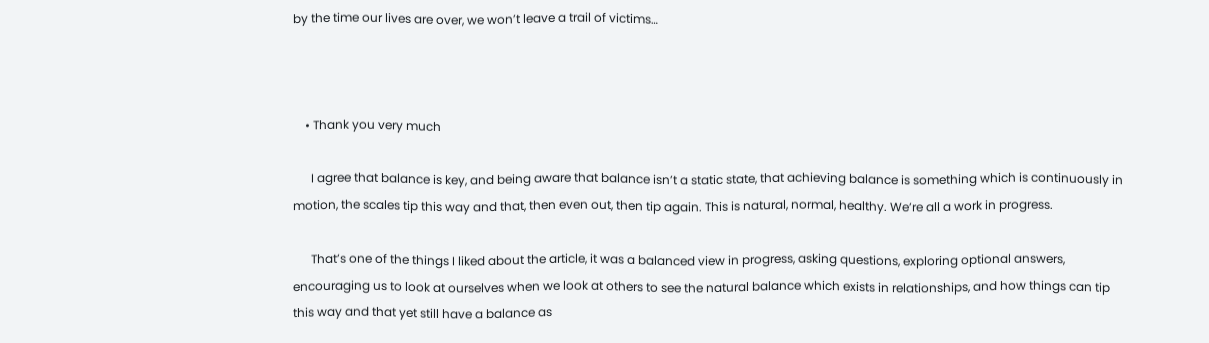by the time our lives are over, we won’t leave a trail of victims…



    • Thank you very much

      I agree that balance is key, and being aware that balance isn’t a static state, that achieving balance is something which is continuously in motion, the scales tip this way and that, then even out, then tip again. This is natural, normal, healthy. We’re all a work in progress.

      That’s one of the things I liked about the article, it was a balanced view in progress, asking questions, exploring optional answers, encouraging us to look at ourselves when we look at others to see the natural balance which exists in relationships, and how things can tip this way and that yet still have a balance as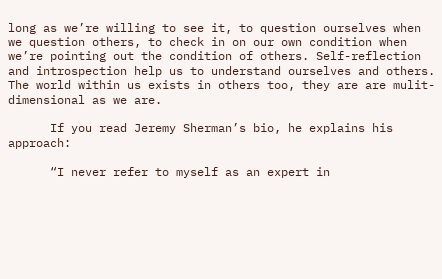long as we’re willing to see it, to question ourselves when we question others, to check in on our own condition when we’re pointing out the condition of others. Self-reflection and introspection help us to understand ourselves and others. The world within us exists in others too, they are are mulit-dimensional as we are.

      If you read Jeremy Sherman’s bio, he explains his approach:

      “I never refer to myself as an expert in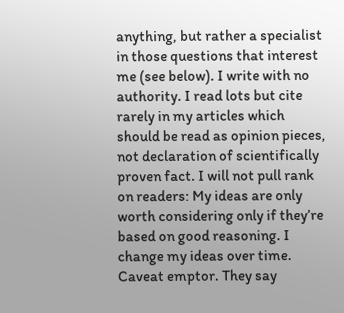anything, but rather a specialist in those questions that interest me (see below). I write with no authority. I read lots but cite rarely in my articles which should be read as opinion pieces, not declaration of scientifically proven fact. I will not pull rank on readers: My ideas are only worth considering only if they’re based on good reasoning. I change my ideas over time. Caveat emptor. They say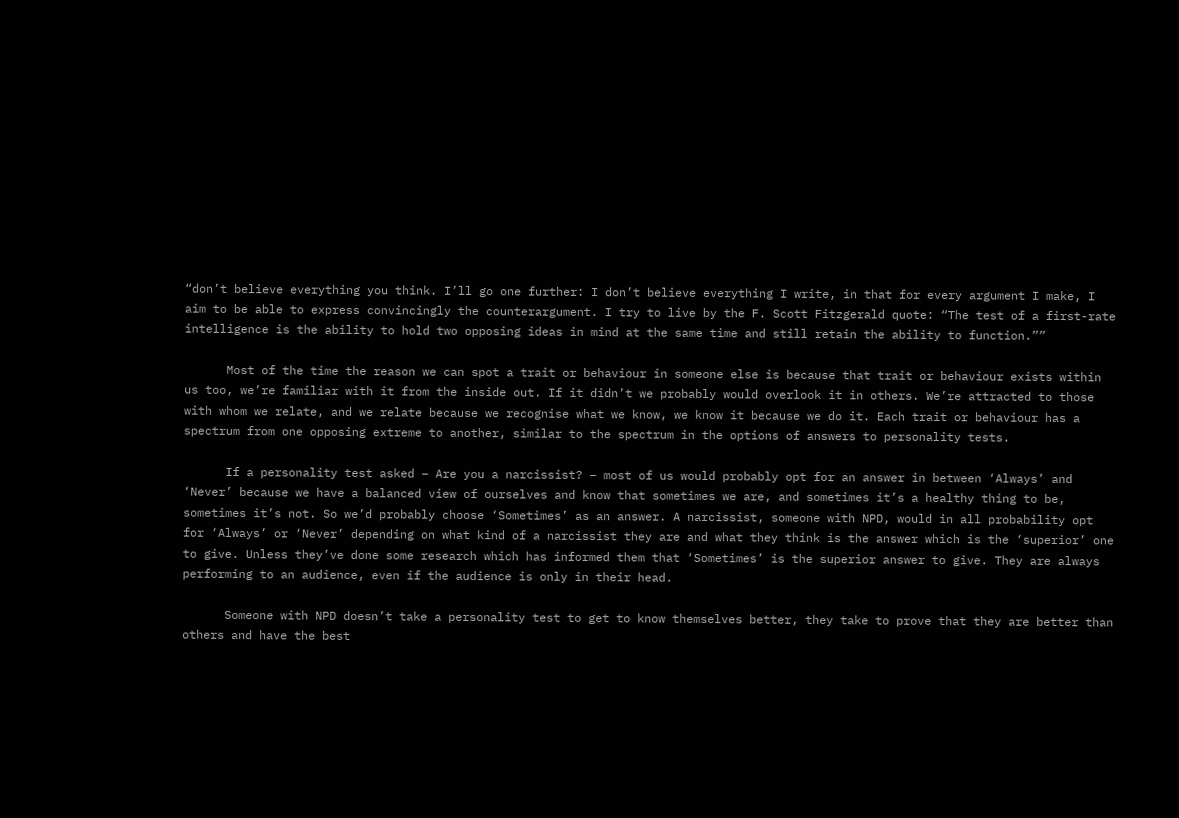“don’t believe everything you think. I’ll go one further: I don’t believe everything I write, in that for every argument I make, I aim to be able to express convincingly the counterargument. I try to live by the F. Scott Fitzgerald quote: “The test of a first-rate intelligence is the ability to hold two opposing ideas in mind at the same time and still retain the ability to function.””

      Most of the time the reason we can spot a trait or behaviour in someone else is because that trait or behaviour exists within us too, we’re familiar with it from the inside out. If it didn’t we probably would overlook it in others. We’re attracted to those with whom we relate, and we relate because we recognise what we know, we know it because we do it. Each trait or behaviour has a spectrum from one opposing extreme to another, similar to the spectrum in the options of answers to personality tests.

      If a personality test asked – Are you a narcissist? – most of us would probably opt for an answer in between ‘Always’ and ‘Never’ because we have a balanced view of ourselves and know that sometimes we are, and sometimes it’s a healthy thing to be, sometimes it’s not. So we’d probably choose ‘Sometimes’ as an answer. A narcissist, someone with NPD, would in all probability opt for ‘Always’ or ‘Never’ depending on what kind of a narcissist they are and what they think is the answer which is the ‘superior’ one to give. Unless they’ve done some research which has informed them that ‘Sometimes’ is the superior answer to give. They are always performing to an audience, even if the audience is only in their head.

      Someone with NPD doesn’t take a personality test to get to know themselves better, they take to prove that they are better than others and have the best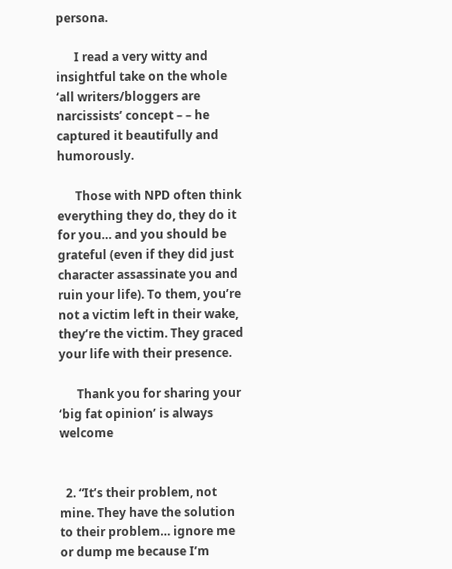persona.

      I read a very witty and insightful take on the whole ‘all writers/bloggers are narcissists’ concept – – he captured it beautifully and humorously.

      Those with NPD often think everything they do, they do it for you… and you should be grateful (even if they did just character assassinate you and ruin your life). To them, you’re not a victim left in their wake, they’re the victim. They graced your life with their presence.

      Thank you for sharing your ‘big fat opinion’ is always welcome


  2. “It’s their problem, not mine. They have the solution to their problem… ignore me or dump me because I’m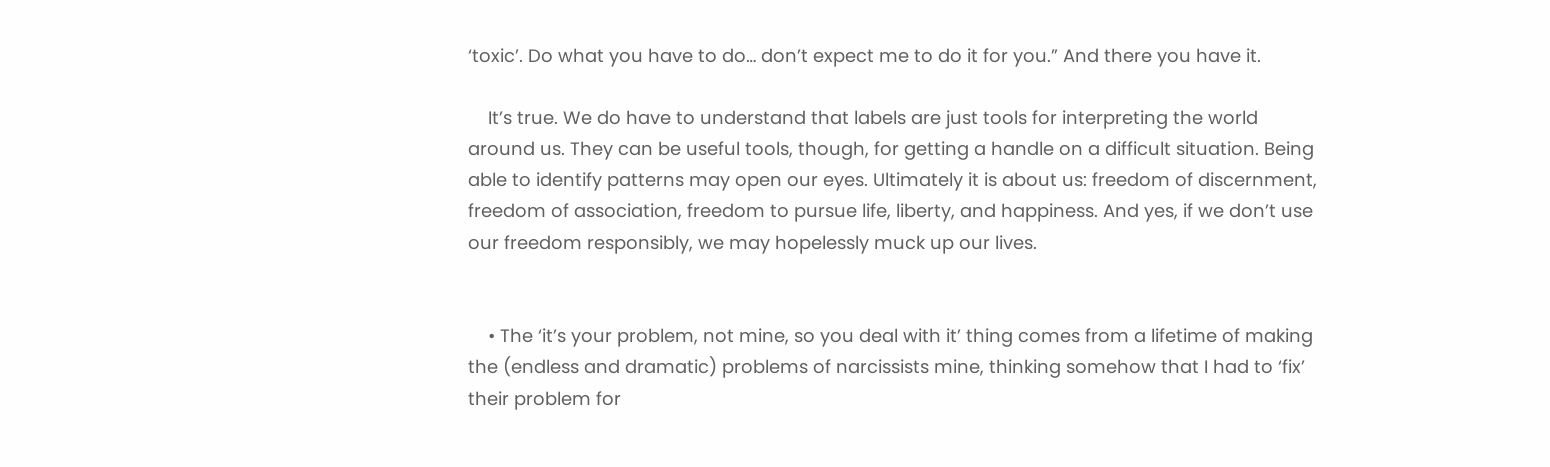‘toxic’. Do what you have to do… don’t expect me to do it for you.” And there you have it.

    It’s true. We do have to understand that labels are just tools for interpreting the world around us. They can be useful tools, though, for getting a handle on a difficult situation. Being able to identify patterns may open our eyes. Ultimately it is about us: freedom of discernment, freedom of association, freedom to pursue life, liberty, and happiness. And yes, if we don’t use our freedom responsibly, we may hopelessly muck up our lives.


    • The ‘it’s your problem, not mine, so you deal with it’ thing comes from a lifetime of making the (endless and dramatic) problems of narcissists mine, thinking somehow that I had to ‘fix’ their problem for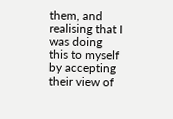them, and realising that I was doing this to myself by accepting their view of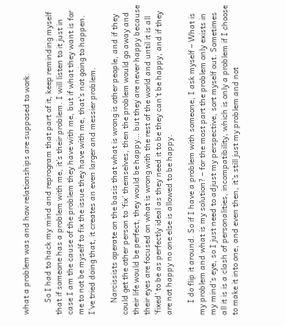what a problem was and how relationships are supposed to work.

      So I had to hack my mind and reprogram that part of it, keep reminding myself that if someone has a problem with me, it’s their problem. I will listen to it just in case I am the cause of the problem they have with me, but if what they want is for me to not be myself to fix the issue they have with me, that’s not going to happen. I’ve tried doing that, it creates an even larger and messier problem.

      Narcissists operate on the basis that what is wrong is other people, and if they could get the other person to ‘fix’ themselves, then the problem would go away and their life would be perfect, they would be happy… but they are never happy because their eyes are focused on what is wrong with the rest of the world and until it is all ‘fixed’ to be as perfectly ideal as they need it to be they can’t be happy, and if they are not happy no one else is allowed to be happy.

      I do flip it around. So if I have a problem with someone, I ask myself – What is my problem and what is my solution? – for the most part the problem only exists in my mind’s eye, so I just need to adjust my perspective, sort myself out. Sometimes all it is is a clash of personalities, incompatibility, which is only a problem if I choose to make it into one, and even then, it’s still just my problem and not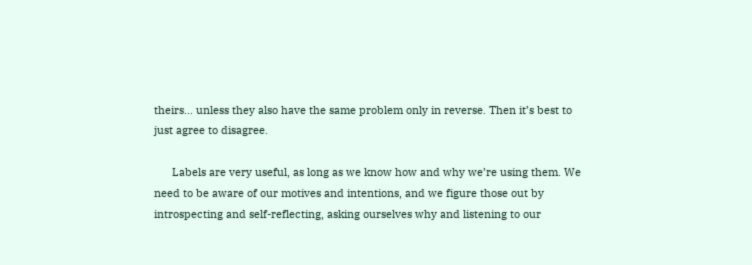theirs… unless they also have the same problem only in reverse. Then it’s best to just agree to disagree.

      Labels are very useful, as long as we know how and why we’re using them. We need to be aware of our motives and intentions, and we figure those out by introspecting and self-reflecting, asking ourselves why and listening to our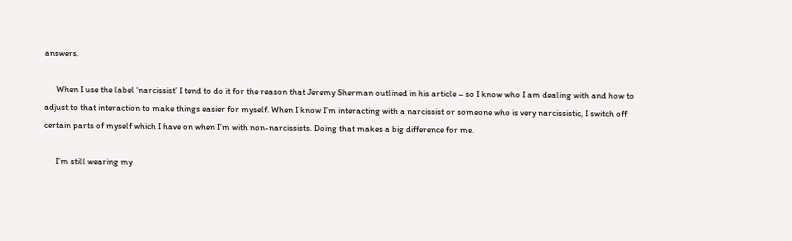answers.

      When I use the label ‘narcissist’ I tend to do it for the reason that Jeremy Sherman outlined in his article – so I know who I am dealing with and how to adjust to that interaction to make things easier for myself. When I know I’m interacting with a narcissist or someone who is very narcissistic, I switch off certain parts of myself which I have on when I’m with non-narcissists. Doing that makes a big difference for me.

      I’m still wearing my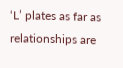‘L’ plates as far as relationships are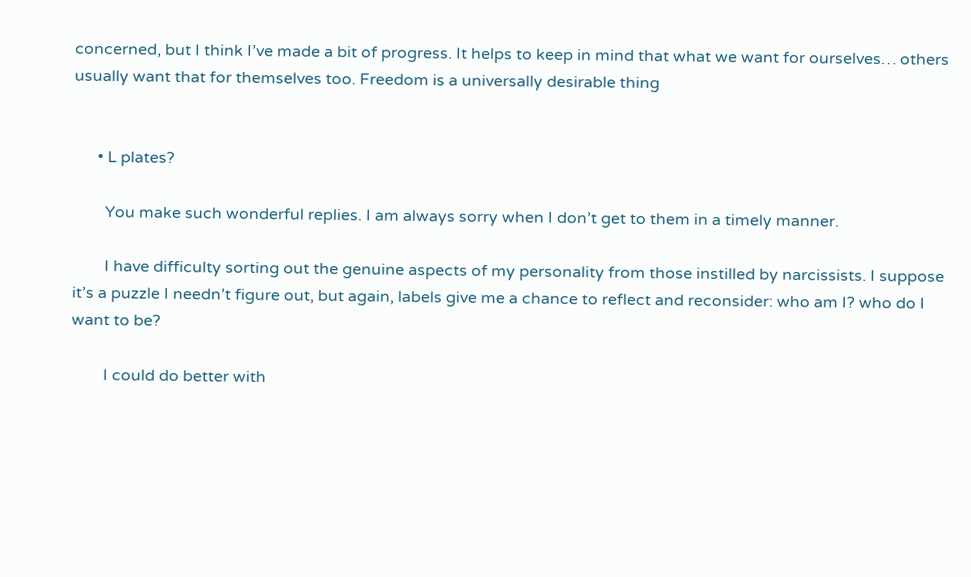concerned, but I think I’ve made a bit of progress. It helps to keep in mind that what we want for ourselves… others usually want that for themselves too. Freedom is a universally desirable thing


      • L plates?

        You make such wonderful replies. I am always sorry when I don’t get to them in a timely manner.

        I have difficulty sorting out the genuine aspects of my personality from those instilled by narcissists. I suppose it’s a puzzle I needn’t figure out, but again, labels give me a chance to reflect and reconsider: who am I? who do I want to be?

        I could do better with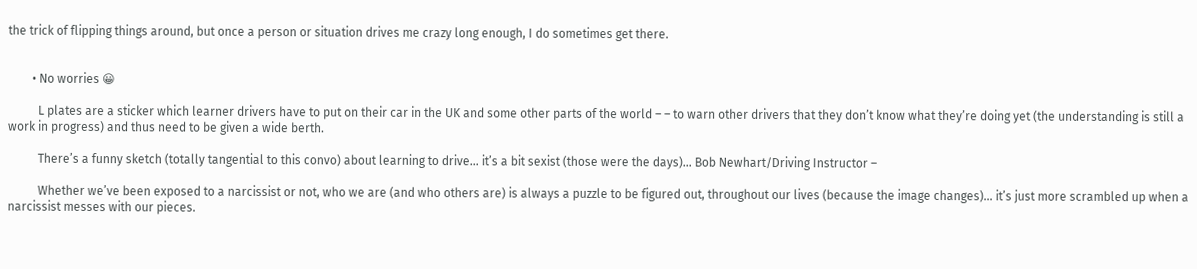the trick of flipping things around, but once a person or situation drives me crazy long enough, I do sometimes get there.


        • No worries 😀

          L plates are a sticker which learner drivers have to put on their car in the UK and some other parts of the world – – to warn other drivers that they don’t know what they’re doing yet (the understanding is still a work in progress) and thus need to be given a wide berth.

          There’s a funny sketch (totally tangential to this convo) about learning to drive… it’s a bit sexist (those were the days)… Bob Newhart/Driving Instructor –

          Whether we’ve been exposed to a narcissist or not, who we are (and who others are) is always a puzzle to be figured out, throughout our lives (because the image changes)… it’s just more scrambled up when a narcissist messes with our pieces.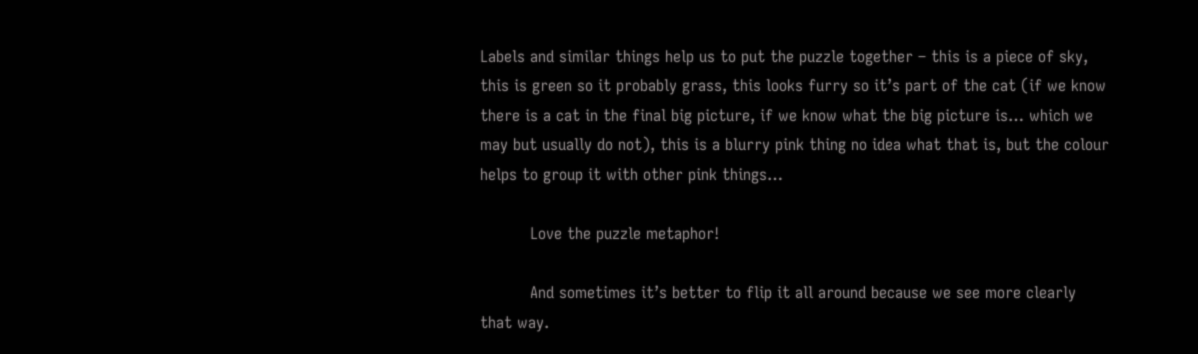Labels and similar things help us to put the puzzle together – this is a piece of sky, this is green so it probably grass, this looks furry so it’s part of the cat (if we know there is a cat in the final big picture, if we know what the big picture is… which we may but usually do not), this is a blurry pink thing no idea what that is, but the colour helps to group it with other pink things…

          Love the puzzle metaphor!

          And sometimes it’s better to flip it all around because we see more clearly that way.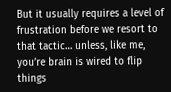But it usually requires a level of frustration before we resort to that tactic… unless, like me, you’re brain is wired to flip things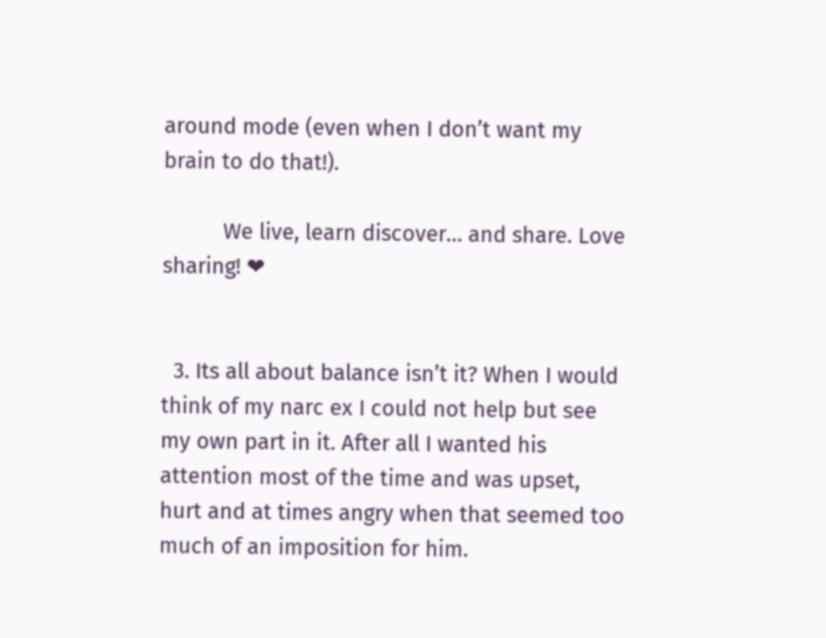around mode (even when I don’t want my brain to do that!).

          We live, learn discover… and share. Love sharing! ❤


  3. Its all about balance isn’t it? When I would think of my narc ex I could not help but see my own part in it. After all I wanted his attention most of the time and was upset, hurt and at times angry when that seemed too much of an imposition for him.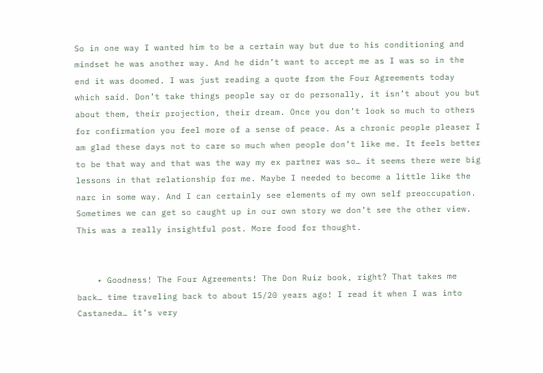So in one way I wanted him to be a certain way but due to his conditioning and mindset he was another way. And he didn’t want to accept me as I was so in the end it was doomed. I was just reading a quote from the Four Agreements today which said. Don’t take things people say or do personally, it isn’t about you but about them, their projection, their dream. Once you don’t look so much to others for confirmation you feel more of a sense of peace. As a chronic people pleaser I am glad these days not to care so much when people don’t like me. It feels better to be that way and that was the way my ex partner was so… it seems there were big lessons in that relationship for me. Maybe I needed to become a little like the narc in some way. And I can certainly see elements of my own self preoccupation. Sometimes we can get so caught up in our own story we don’t see the other view. This was a really insightful post. More food for thought.


    • Goodness! The Four Agreements! The Don Ruiz book, right? That takes me back… time traveling back to about 15/20 years ago! I read it when I was into Castaneda… it’s very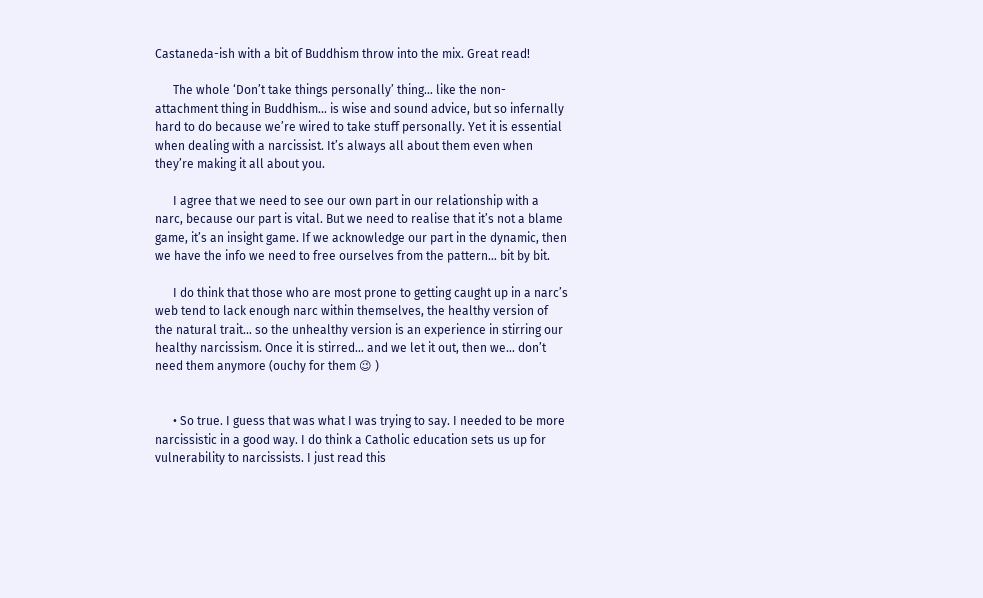Castaneda-ish with a bit of Buddhism throw into the mix. Great read!

      The whole ‘Don’t take things personally’ thing… like the non-attachment thing in Buddhism… is wise and sound advice, but so infernally hard to do because we’re wired to take stuff personally. Yet it is essential when dealing with a narcissist. It’s always all about them even when they’re making it all about you.

      I agree that we need to see our own part in our relationship with a narc, because our part is vital. But we need to realise that it’s not a blame game, it’s an insight game. If we acknowledge our part in the dynamic, then we have the info we need to free ourselves from the pattern… bit by bit.

      I do think that those who are most prone to getting caught up in a narc’s web tend to lack enough narc within themselves, the healthy version of the natural trait… so the unhealthy version is an experience in stirring our healthy narcissism. Once it is stirred… and we let it out, then we… don’t need them anymore (ouchy for them 😉 )


      • So true. I guess that was what I was trying to say. I needed to be more narcissistic in a good way. I do think a Catholic education sets us up for vulnerability to narcissists. I just read this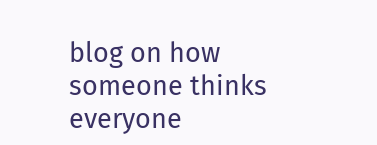blog on how someone thinks everyone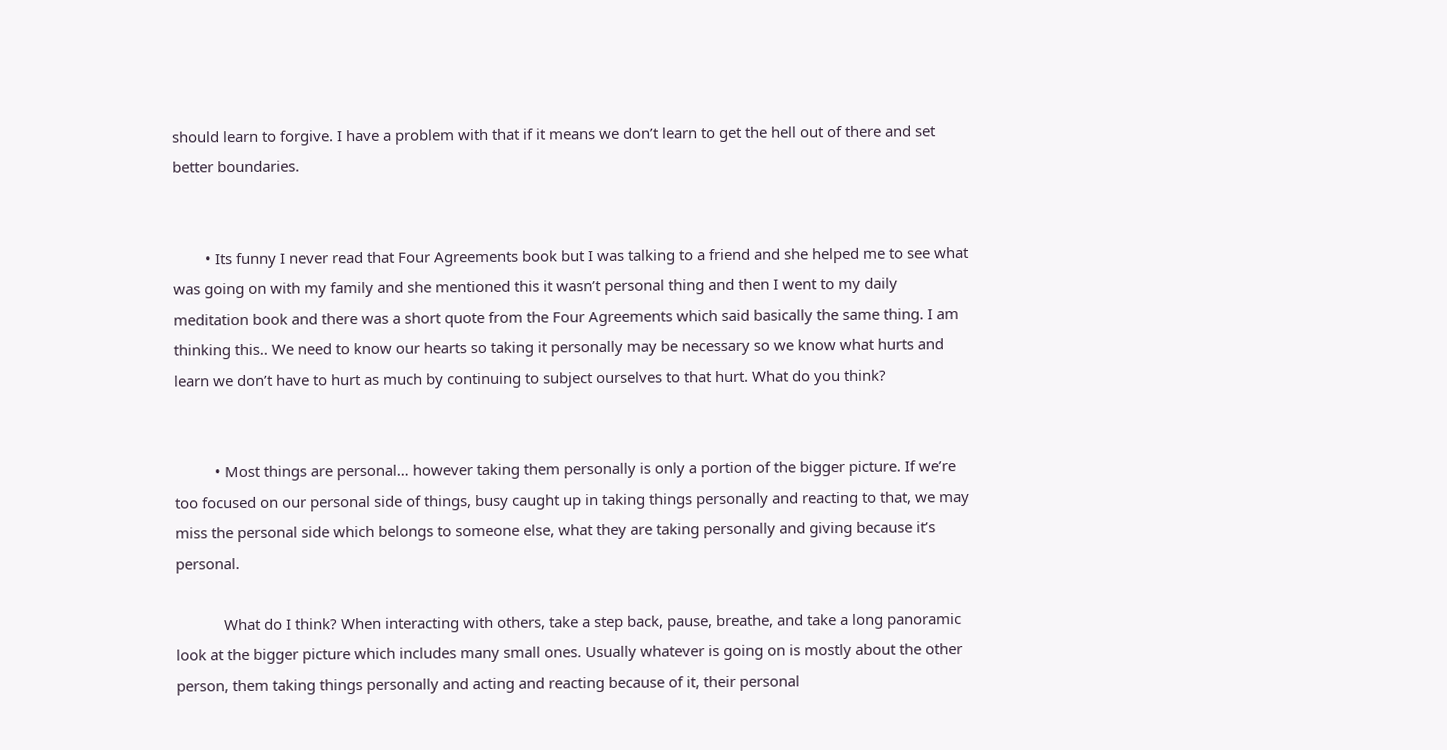should learn to forgive. I have a problem with that if it means we don’t learn to get the hell out of there and set better boundaries.


        • Its funny I never read that Four Agreements book but I was talking to a friend and she helped me to see what was going on with my family and she mentioned this it wasn’t personal thing and then I went to my daily meditation book and there was a short quote from the Four Agreements which said basically the same thing. I am thinking this.. We need to know our hearts so taking it personally may be necessary so we know what hurts and learn we don’t have to hurt as much by continuing to subject ourselves to that hurt. What do you think?


          • Most things are personal… however taking them personally is only a portion of the bigger picture. If we’re too focused on our personal side of things, busy caught up in taking things personally and reacting to that, we may miss the personal side which belongs to someone else, what they are taking personally and giving because it’s personal.

            What do I think? When interacting with others, take a step back, pause, breathe, and take a long panoramic look at the bigger picture which includes many small ones. Usually whatever is going on is mostly about the other person, them taking things personally and acting and reacting because of it, their personal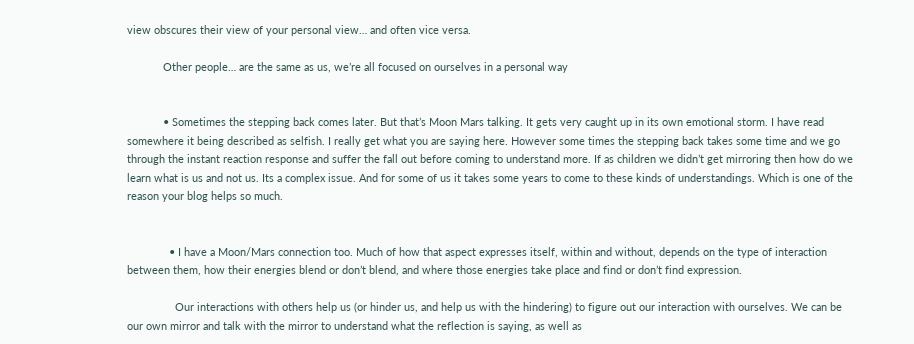view obscures their view of your personal view… and often vice versa.

            Other people… are the same as us, we’re all focused on ourselves in a personal way


            • Sometimes the stepping back comes later. But that’s Moon Mars talking. It gets very caught up in its own emotional storm. I have read somewhere it being described as selfish. I really get what you are saying here. However some times the stepping back takes some time and we go through the instant reaction response and suffer the fall out before coming to understand more. If as children we didn’t get mirroring then how do we learn what is us and not us. Its a complex issue. And for some of us it takes some years to come to these kinds of understandings. Which is one of the reason your blog helps so much.


              • I have a Moon/Mars connection too. Much of how that aspect expresses itself, within and without, depends on the type of interaction between them, how their energies blend or don’t blend, and where those energies take place and find or don’t find expression.

                Our interactions with others help us (or hinder us, and help us with the hindering) to figure out our interaction with ourselves. We can be our own mirror and talk with the mirror to understand what the reflection is saying, as well as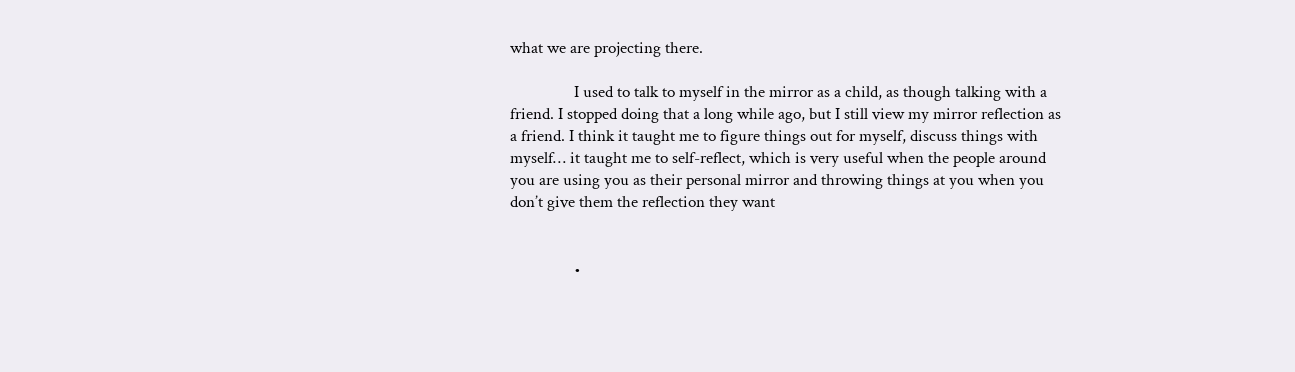what we are projecting there.

                I used to talk to myself in the mirror as a child, as though talking with a friend. I stopped doing that a long while ago, but I still view my mirror reflection as a friend. I think it taught me to figure things out for myself, discuss things with myself… it taught me to self-reflect, which is very useful when the people around you are using you as their personal mirror and throwing things at you when you don’t give them the reflection they want


                •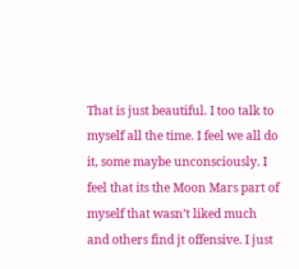That is just beautiful. I too talk to myself all the time. I feel we all do it, some maybe unconsciously. I feel that its the Moon Mars part of myself that wasn’t liked much and others find jt offensive. I just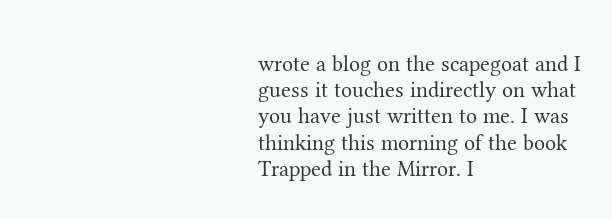wrote a blog on the scapegoat and I guess it touches indirectly on what you have just written to me. I was thinking this morning of the book Trapped in the Mirror. I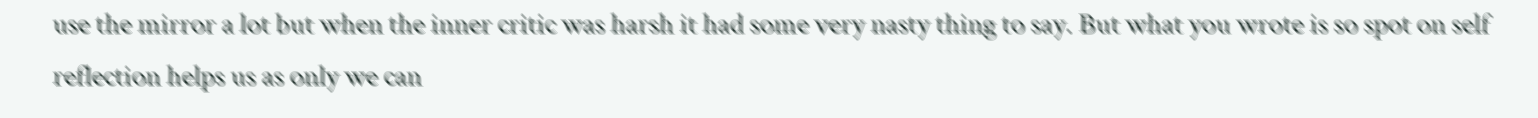use the mirror a lot but when the inner critic was harsh it had some very nasty thing to say. But what you wrote is so spot on self reflection helps us as only we can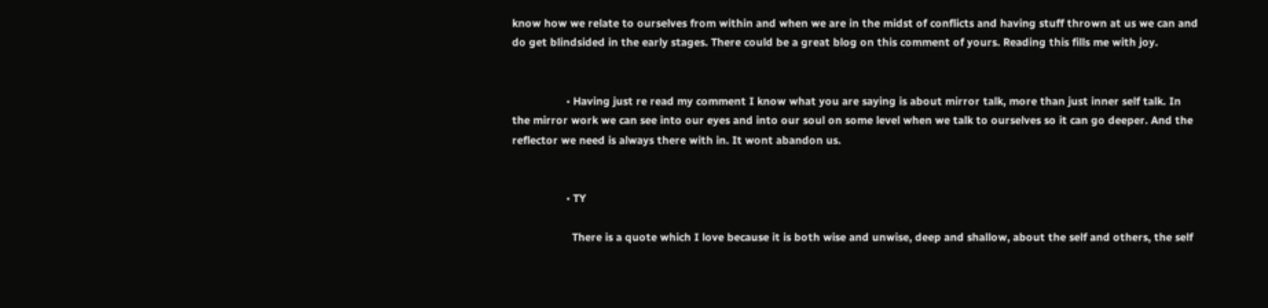know how we relate to ourselves from within and when we are in the midst of conflicts and having stuff thrown at us we can and do get blindsided in the early stages. There could be a great blog on this comment of yours. Reading this fills me with joy.


                  • Having just re read my comment I know what you are saying is about mirror talk, more than just inner self talk. In the mirror work we can see into our eyes and into our soul on some level when we talk to ourselves so it can go deeper. And the reflector we need is always there with in. It wont abandon us.


                  • TY

                    There is a quote which I love because it is both wise and unwise, deep and shallow, about the self and others, the self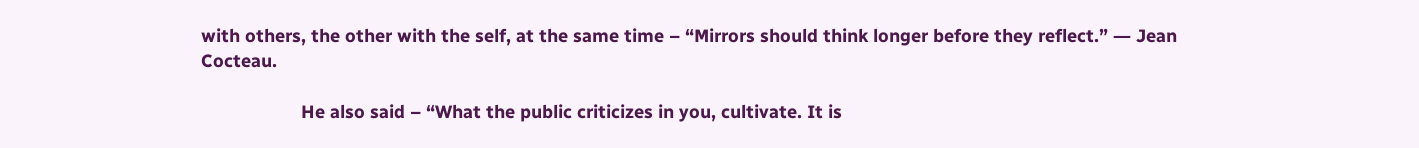with others, the other with the self, at the same time – “Mirrors should think longer before they reflect.” ― Jean Cocteau.

                    He also said – “What the public criticizes in you, cultivate. It is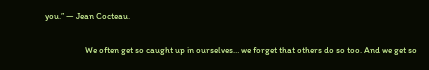you.” ― Jean Cocteau.

                    We often get so caught up in ourselves… we forget that others do so too. And we get so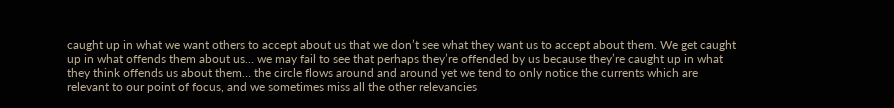caught up in what we want others to accept about us that we don’t see what they want us to accept about them. We get caught up in what offends them about us… we may fail to see that perhaps they’re offended by us because they’re caught up in what they think offends us about them… the circle flows around and around yet we tend to only notice the currents which are relevant to our point of focus, and we sometimes miss all the other relevancies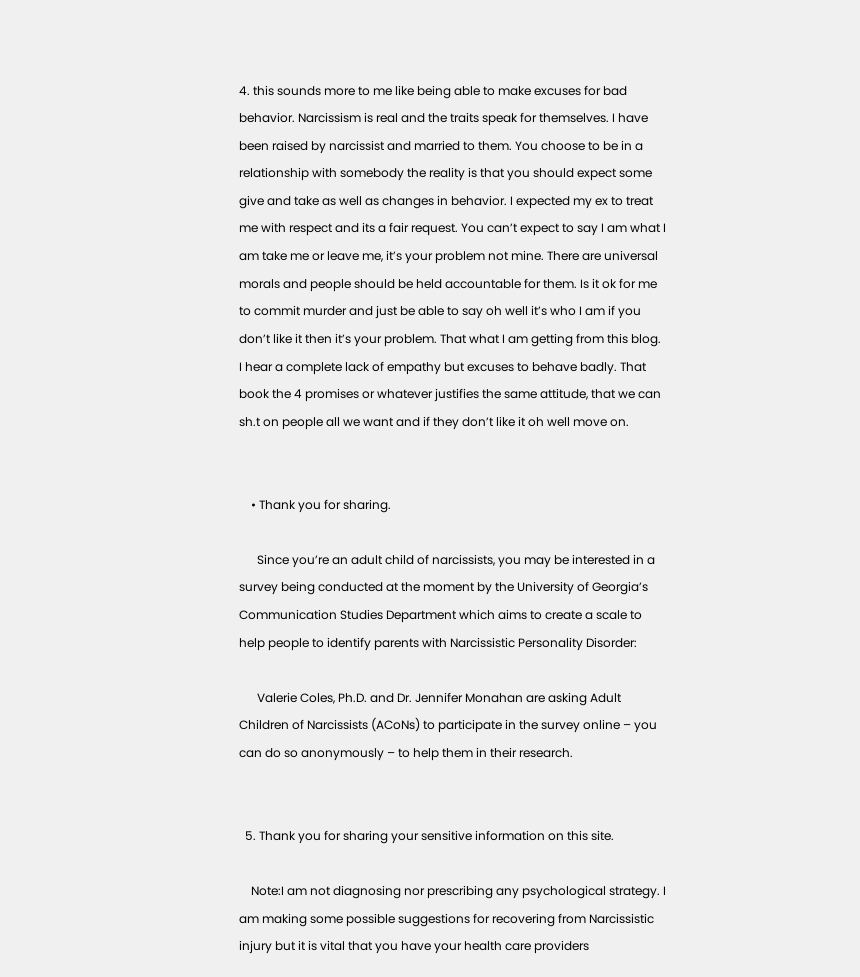4. this sounds more to me like being able to make excuses for bad behavior. Narcissism is real and the traits speak for themselves. I have been raised by narcissist and married to them. You choose to be in a relationship with somebody the reality is that you should expect some give and take as well as changes in behavior. I expected my ex to treat me with respect and its a fair request. You can’t expect to say I am what I am take me or leave me, it’s your problem not mine. There are universal morals and people should be held accountable for them. Is it ok for me to commit murder and just be able to say oh well it’s who I am if you don’t like it then it’s your problem. That what I am getting from this blog. I hear a complete lack of empathy but excuses to behave badly. That book the 4 promises or whatever justifies the same attitude, that we can sh.t on people all we want and if they don’t like it oh well move on.


    • Thank you for sharing.

      Since you’re an adult child of narcissists, you may be interested in a survey being conducted at the moment by the University of Georgia’s Communication Studies Department which aims to create a scale to help people to identify parents with Narcissistic Personality Disorder:

      Valerie Coles, Ph.D. and Dr. Jennifer Monahan are asking Adult Children of Narcissists (ACoNs) to participate in the survey online – you can do so anonymously – to help them in their research.


  5. Thank you for sharing your sensitive information on this site.

    Note:I am not diagnosing nor prescribing any psychological strategy. I am making some possible suggestions for recovering from Narcissistic injury but it is vital that you have your health care providers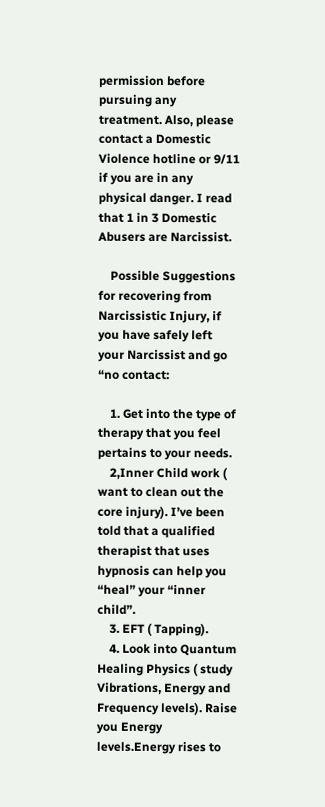permission before pursuing any treatment. Also, please contact a Domestic Violence hotline or 9/11 if you are in any physical danger. I read that 1 in 3 Domestic Abusers are Narcissist.

    Possible Suggestions for recovering from Narcissistic Injury, if you have safely left your Narcissist and go “no contact:

    1. Get into the type of therapy that you feel pertains to your needs.
    2,Inner Child work ( want to clean out the core injury). I’ve been told that a qualified therapist that uses hypnosis can help you “heal” your “inner child”.
    3. EFT ( Tapping).
    4. Look into Quantum Healing Physics ( study Vibrations, Energy and Frequency levels). Raise you Energy levels.Energy rises to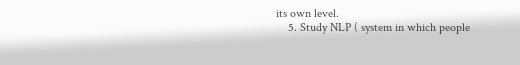its own level.
    5. Study NLP ( system in which people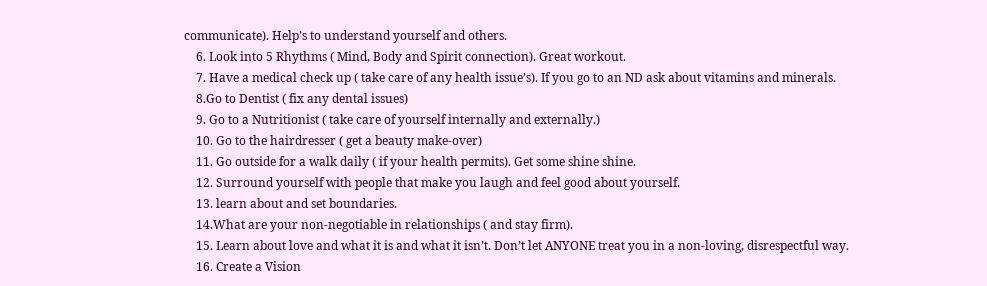communicate). Help’s to understand yourself and others.
    6. Look into 5 Rhythms ( Mind, Body and Spirit connection). Great workout.
    7. Have a medical check up ( take care of any health issue’s). If you go to an ND ask about vitamins and minerals.
    8.Go to Dentist ( fix any dental issues)
    9. Go to a Nutritionist ( take care of yourself internally and externally.)
    10. Go to the hairdresser ( get a beauty make-over)
    11. Go outside for a walk daily ( if your health permits). Get some shine shine.
    12. Surround yourself with people that make you laugh and feel good about yourself.
    13. learn about and set boundaries.
    14.What are your non-negotiable in relationships ( and stay firm).
    15. Learn about love and what it is and what it isn’t. Don’t let ANYONE treat you in a non-loving, disrespectful way.
    16. Create a Vision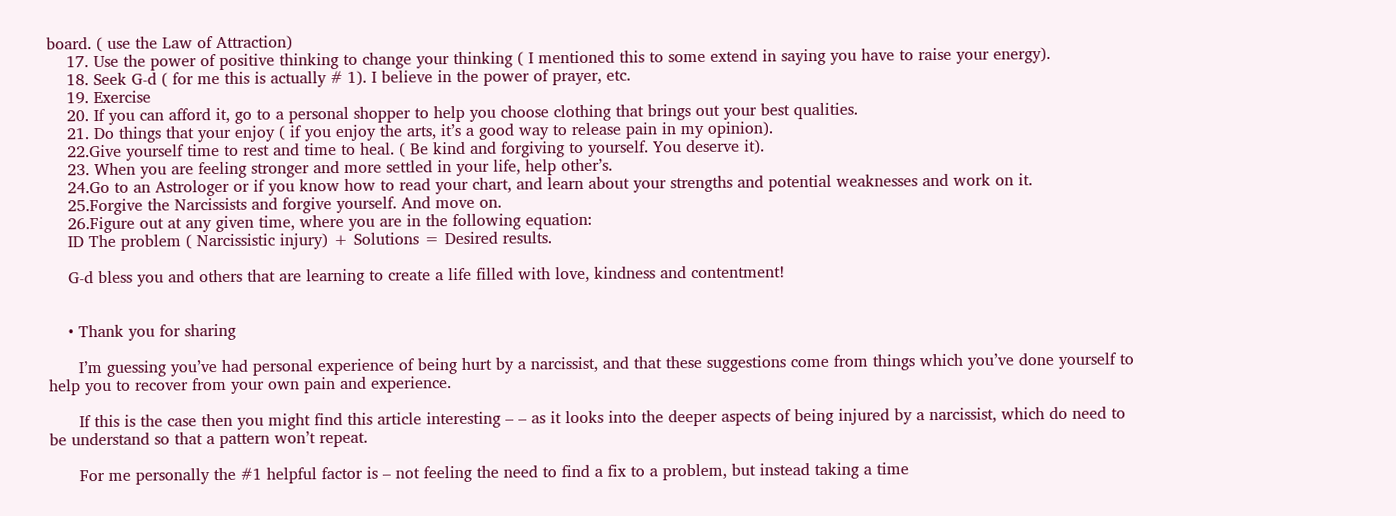board. ( use the Law of Attraction)
    17. Use the power of positive thinking to change your thinking ( I mentioned this to some extend in saying you have to raise your energy).
    18. Seek G-d ( for me this is actually # 1). I believe in the power of prayer, etc.
    19. Exercise
    20. If you can afford it, go to a personal shopper to help you choose clothing that brings out your best qualities.
    21. Do things that your enjoy ( if you enjoy the arts, it’s a good way to release pain in my opinion).
    22.Give yourself time to rest and time to heal. ( Be kind and forgiving to yourself. You deserve it).
    23. When you are feeling stronger and more settled in your life, help other’s.
    24.Go to an Astrologer or if you know how to read your chart, and learn about your strengths and potential weaknesses and work on it.
    25.Forgive the Narcissists and forgive yourself. And move on.
    26.Figure out at any given time, where you are in the following equation:
    ID The problem ( Narcissistic injury) + Solutions = Desired results.

    G-d bless you and others that are learning to create a life filled with love, kindness and contentment!


    • Thank you for sharing

      I’m guessing you’ve had personal experience of being hurt by a narcissist, and that these suggestions come from things which you’ve done yourself to help you to recover from your own pain and experience.

      If this is the case then you might find this article interesting – – as it looks into the deeper aspects of being injured by a narcissist, which do need to be understand so that a pattern won’t repeat.

      For me personally the #1 helpful factor is – not feeling the need to find a fix to a problem, but instead taking a time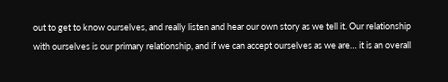out to get to know ourselves, and really listen and hear our own story as we tell it. Our relationship with ourselves is our primary relationship, and if we can accept ourselves as we are… it is an overall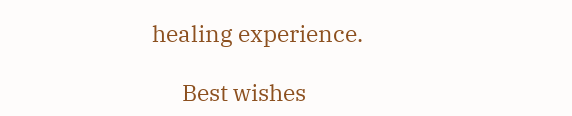healing experience.

      Best wishes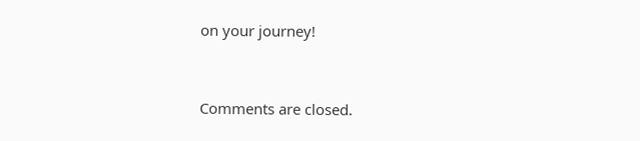on your journey!


Comments are closed.